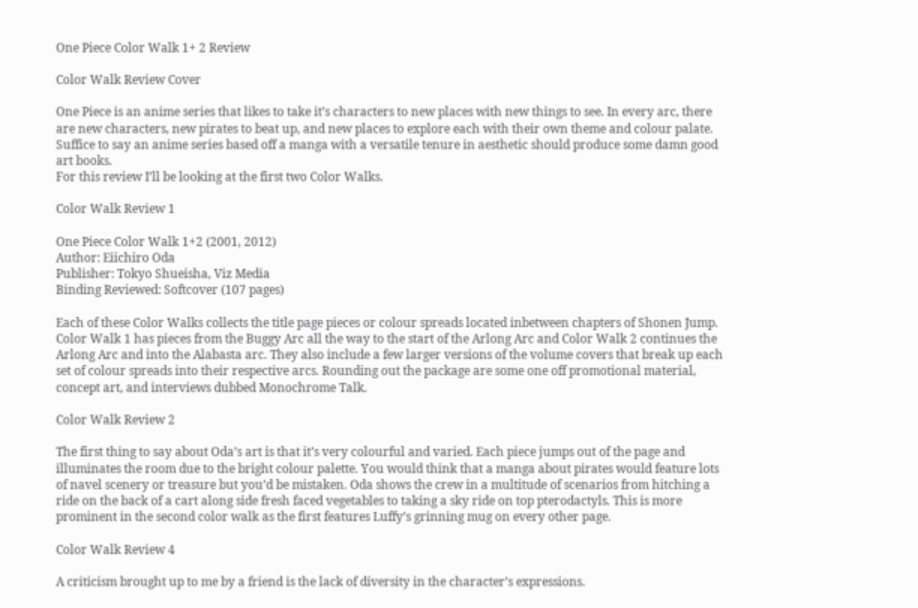One Piece Color Walk 1+ 2 Review

Color Walk Review Cover

One Piece is an anime series that likes to take it’s characters to new places with new things to see. In every arc, there are new characters, new pirates to beat up, and new places to explore each with their own theme and colour palate. Suffice to say an anime series based off a manga with a versatile tenure in aesthetic should produce some damn good art books.
For this review I’ll be looking at the first two Color Walks.

Color Walk Review 1

One Piece Color Walk 1+2 (2001, 2012)
Author: Eiichiro Oda
Publisher: Tokyo Shueisha, Viz Media
Binding Reviewed: Softcover (107 pages)

Each of these Color Walks collects the title page pieces or colour spreads located inbetween chapters of Shonen Jump. Color Walk 1 has pieces from the Buggy Arc all the way to the start of the Arlong Arc and Color Walk 2 continues the Arlong Arc and into the Alabasta arc. They also include a few larger versions of the volume covers that break up each set of colour spreads into their respective arcs. Rounding out the package are some one off promotional material, concept art, and interviews dubbed Monochrome Talk.

Color Walk Review 2

The first thing to say about Oda’s art is that it’s very colourful and varied. Each piece jumps out of the page and illuminates the room due to the bright colour palette. You would think that a manga about pirates would feature lots of navel scenery or treasure but you’d be mistaken. Oda shows the crew in a multitude of scenarios from hitching a ride on the back of a cart along side fresh faced vegetables to taking a sky ride on top pterodactyls. This is more prominent in the second color walk as the first features Luffy’s grinning mug on every other page.

Color Walk Review 4

A criticism brought up to me by a friend is the lack of diversity in the character’s expressions.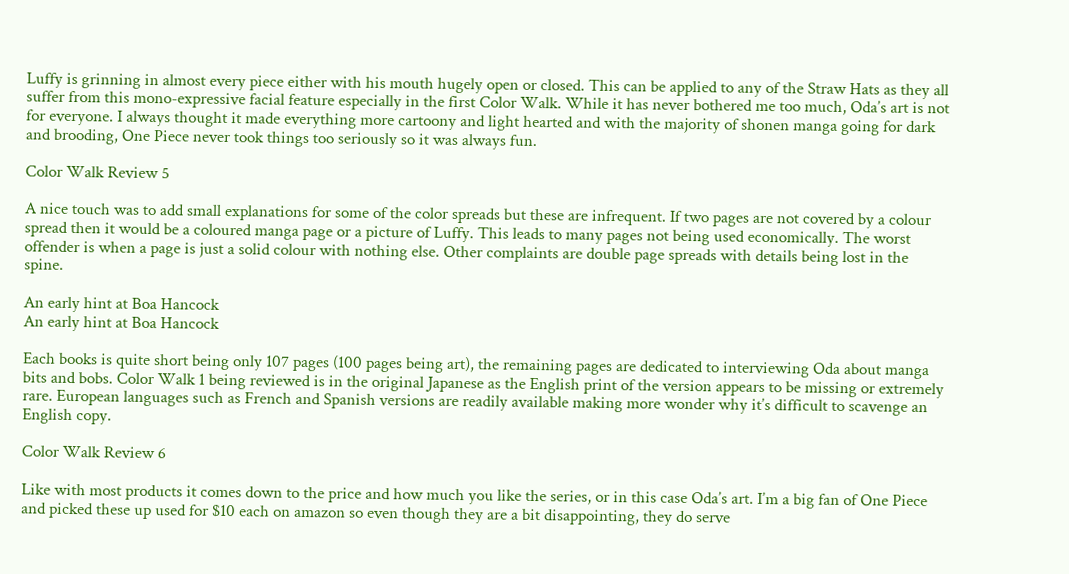Luffy is grinning in almost every piece either with his mouth hugely open or closed. This can be applied to any of the Straw Hats as they all suffer from this mono-expressive facial feature especially in the first Color Walk. While it has never bothered me too much, Oda’s art is not for everyone. I always thought it made everything more cartoony and light hearted and with the majority of shonen manga going for dark and brooding, One Piece never took things too seriously so it was always fun.

Color Walk Review 5

A nice touch was to add small explanations for some of the color spreads but these are infrequent. If two pages are not covered by a colour spread then it would be a coloured manga page or a picture of Luffy. This leads to many pages not being used economically. The worst offender is when a page is just a solid colour with nothing else. Other complaints are double page spreads with details being lost in the spine.

An early hint at Boa Hancock
An early hint at Boa Hancock

Each books is quite short being only 107 pages (100 pages being art), the remaining pages are dedicated to interviewing Oda about manga bits and bobs. Color Walk 1 being reviewed is in the original Japanese as the English print of the version appears to be missing or extremely rare. European languages such as French and Spanish versions are readily available making more wonder why it’s difficult to scavenge an English copy.

Color Walk Review 6

Like with most products it comes down to the price and how much you like the series, or in this case Oda’s art. I’m a big fan of One Piece and picked these up used for $10 each on amazon so even though they are a bit disappointing, they do serve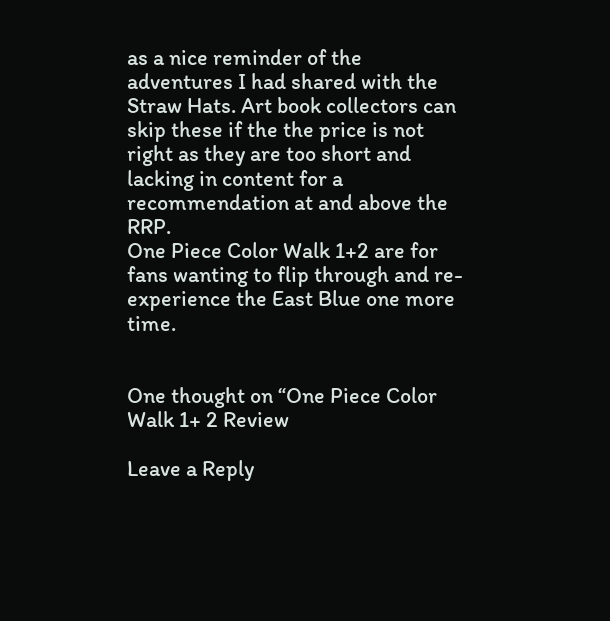as a nice reminder of the adventures I had shared with the Straw Hats. Art book collectors can skip these if the the price is not right as they are too short and lacking in content for a recommendation at and above the RRP.
One Piece Color Walk 1+2 are for fans wanting to flip through and re-experience the East Blue one more time.


One thought on “One Piece Color Walk 1+ 2 Review

Leave a Reply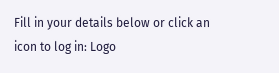Fill in your details below or click an icon to log in: Logo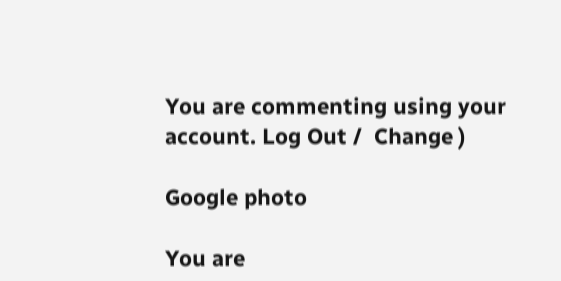You are commenting using your account. Log Out /  Change )

Google photo

You are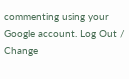commenting using your Google account. Log Out /  Change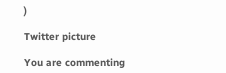)

Twitter picture

You are commenting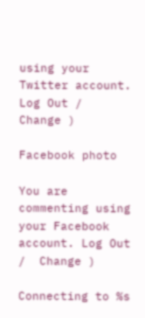using your Twitter account. Log Out /  Change )

Facebook photo

You are commenting using your Facebook account. Log Out /  Change )

Connecting to %s